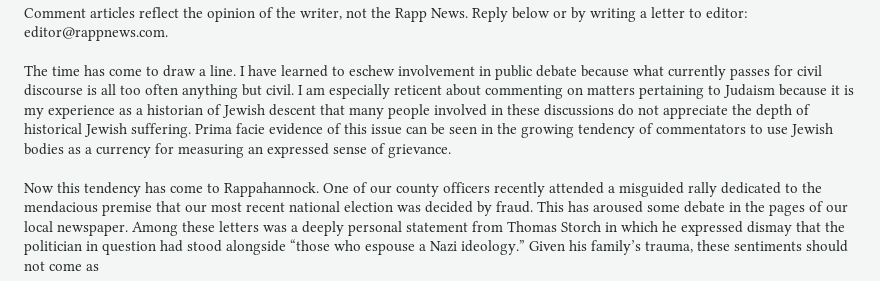Comment articles reflect the opinion of the writer, not the Rapp News. Reply below or by writing a letter to editor: editor@rappnews.com.

The time has come to draw a line. I have learned to eschew involvement in public debate because what currently passes for civil discourse is all too often anything but civil. I am especially reticent about commenting on matters pertaining to Judaism because it is my experience as a historian of Jewish descent that many people involved in these discussions do not appreciate the depth of historical Jewish suffering. Prima facie evidence of this issue can be seen in the growing tendency of commentators to use Jewish bodies as a currency for measuring an expressed sense of grievance.

Now this tendency has come to Rappahannock. One of our county officers recently attended a misguided rally dedicated to the mendacious premise that our most recent national election was decided by fraud. This has aroused some debate in the pages of our local newspaper. Among these letters was a deeply personal statement from Thomas Storch in which he expressed dismay that the politician in question had stood alongside “those who espouse a Nazi ideology.” Given his family’s trauma, these sentiments should not come as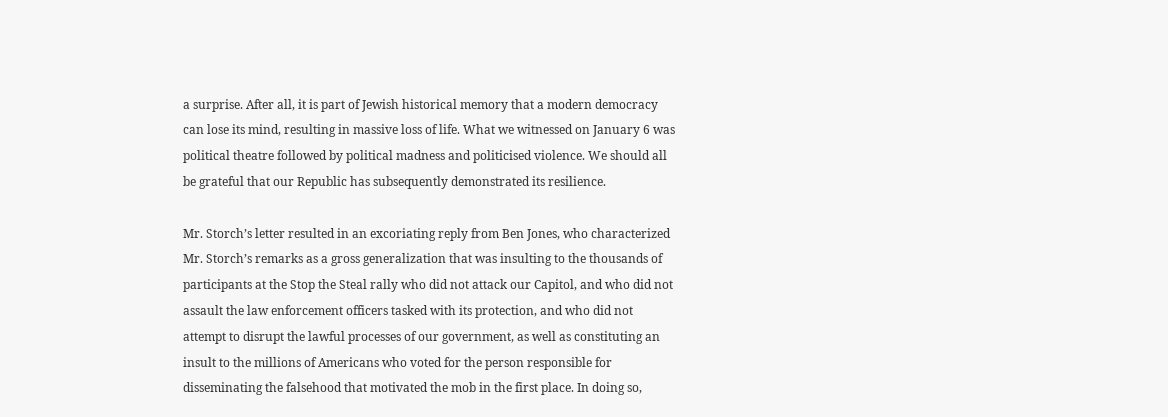a surprise. After all, it is part of Jewish historical memory that a modern democracy can lose its mind, resulting in massive loss of life. What we witnessed on January 6 was political theatre followed by political madness and politicised violence. We should all be grateful that our Republic has subsequently demonstrated its resilience.

Mr. Storch’s letter resulted in an excoriating reply from Ben Jones, who characterized Mr. Storch’s remarks as a gross generalization that was insulting to the thousands of participants at the Stop the Steal rally who did not attack our Capitol, and who did not assault the law enforcement officers tasked with its protection, and who did not attempt to disrupt the lawful processes of our government, as well as constituting an insult to the millions of Americans who voted for the person responsible for disseminating the falsehood that motivated the mob in the first place. In doing so,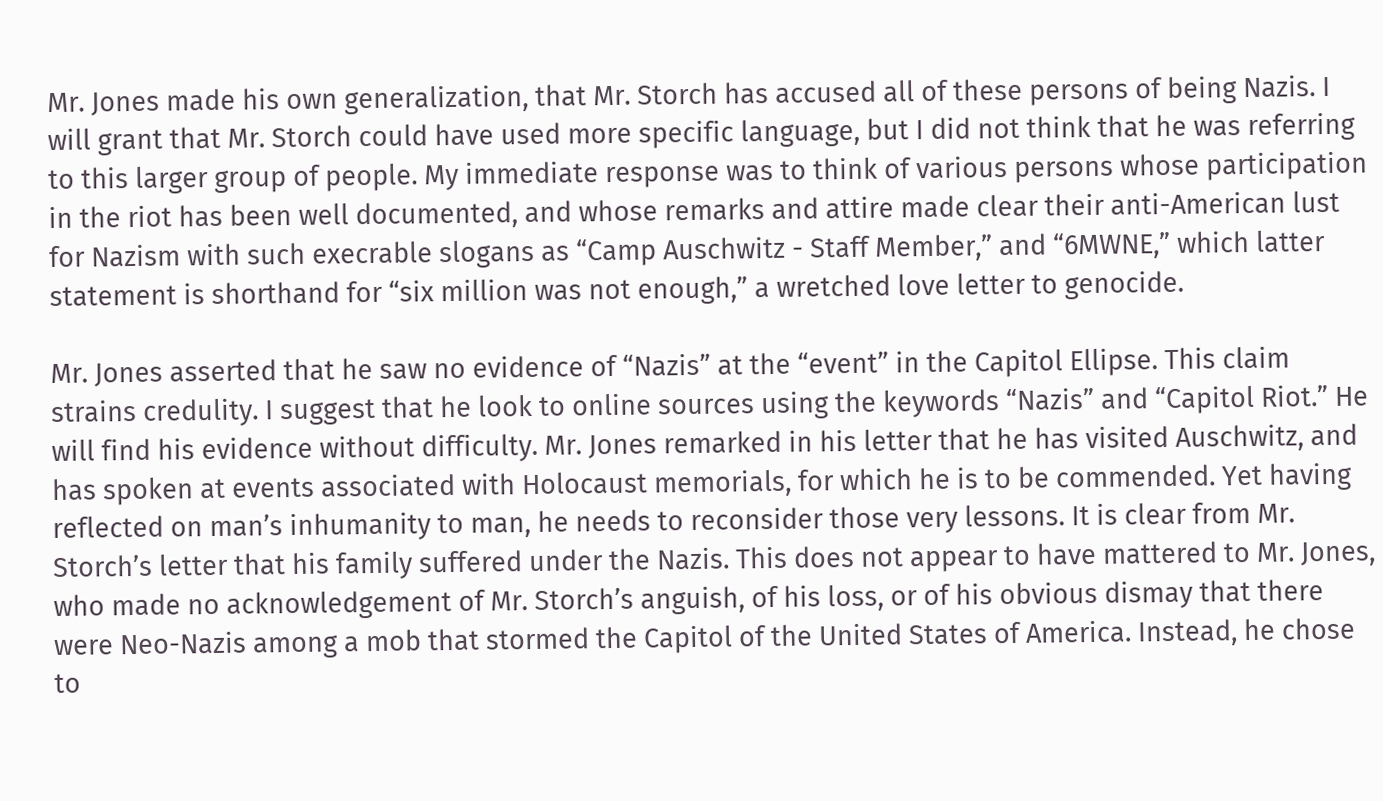Mr. Jones made his own generalization, that Mr. Storch has accused all of these persons of being Nazis. I will grant that Mr. Storch could have used more specific language, but I did not think that he was referring to this larger group of people. My immediate response was to think of various persons whose participation in the riot has been well documented, and whose remarks and attire made clear their anti-American lust for Nazism with such execrable slogans as “Camp Auschwitz - Staff Member,” and “6MWNE,” which latter statement is shorthand for “six million was not enough,” a wretched love letter to genocide.

Mr. Jones asserted that he saw no evidence of “Nazis” at the “event” in the Capitol Ellipse. This claim strains credulity. I suggest that he look to online sources using the keywords “Nazis” and “Capitol Riot.” He will find his evidence without difficulty. Mr. Jones remarked in his letter that he has visited Auschwitz, and has spoken at events associated with Holocaust memorials, for which he is to be commended. Yet having reflected on man’s inhumanity to man, he needs to reconsider those very lessons. It is clear from Mr. Storch’s letter that his family suffered under the Nazis. This does not appear to have mattered to Mr. Jones, who made no acknowledgement of Mr. Storch’s anguish, of his loss, or of his obvious dismay that there were Neo-Nazis among a mob that stormed the Capitol of the United States of America. Instead, he chose to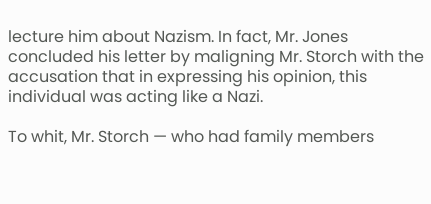lecture him about Nazism. In fact, Mr. Jones concluded his letter by maligning Mr. Storch with the accusation that in expressing his opinion, this individual was acting like a Nazi.

To whit, Mr. Storch — who had family members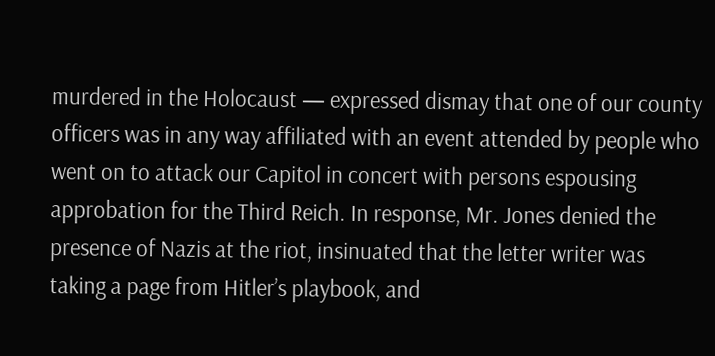murdered in the Holocaust — expressed dismay that one of our county officers was in any way affiliated with an event attended by people who went on to attack our Capitol in concert with persons espousing approbation for the Third Reich. In response, Mr. Jones denied the presence of Nazis at the riot, insinuated that the letter writer was taking a page from Hitler’s playbook, and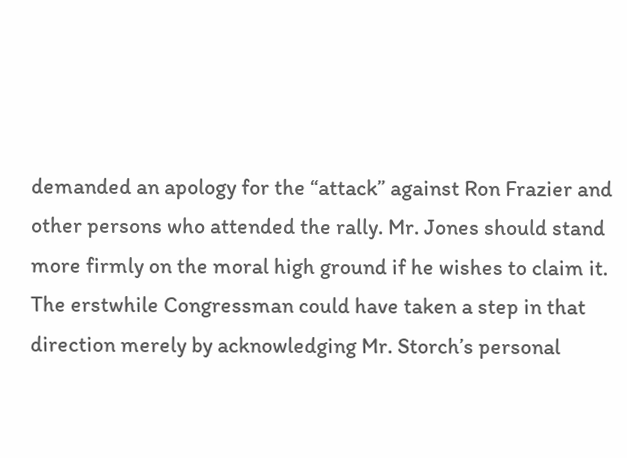demanded an apology for the “attack” against Ron Frazier and other persons who attended the rally. Mr. Jones should stand more firmly on the moral high ground if he wishes to claim it. The erstwhile Congressman could have taken a step in that direction merely by acknowledging Mr. Storch’s personal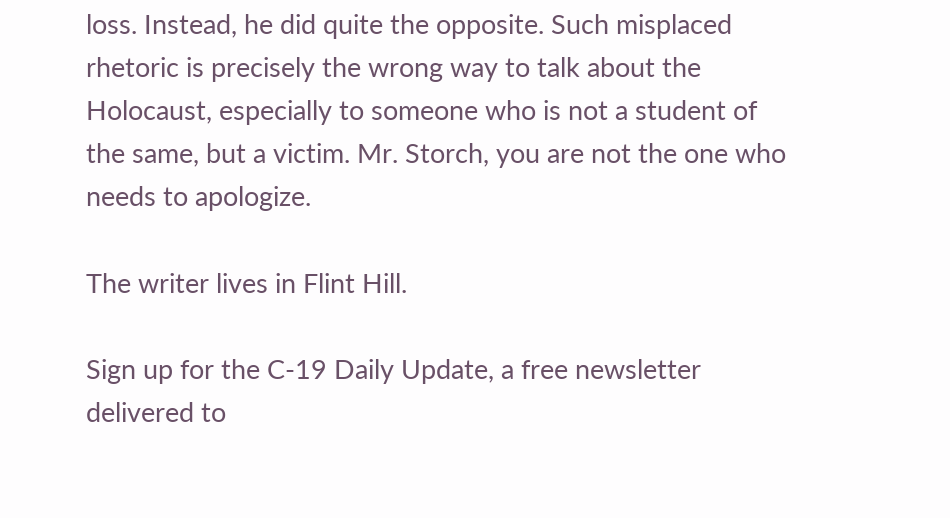loss. Instead, he did quite the opposite. Such misplaced rhetoric is precisely the wrong way to talk about the Holocaust, especially to someone who is not a student of the same, but a victim. Mr. Storch, you are not the one who needs to apologize.

The writer lives in Flint Hill.

Sign up for the C-19 Daily Update, a free newsletter delivered to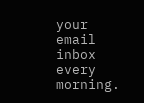your email inbox every morning.